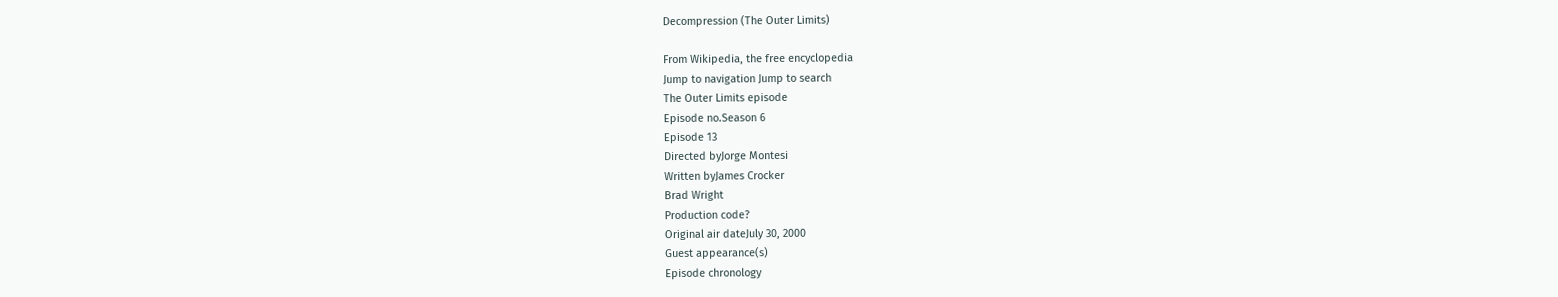Decompression (The Outer Limits)

From Wikipedia, the free encyclopedia
Jump to navigation Jump to search
The Outer Limits episode
Episode no.Season 6
Episode 13
Directed byJorge Montesi
Written byJames Crocker
Brad Wright
Production code?
Original air dateJuly 30, 2000
Guest appearance(s)
Episode chronology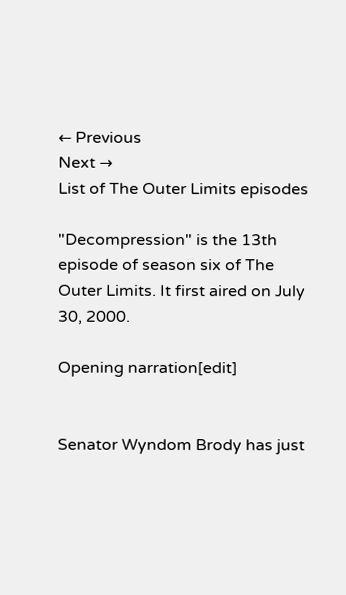← Previous
Next →
List of The Outer Limits episodes

"Decompression" is the 13th episode of season six of The Outer Limits. It first aired on July 30, 2000.

Opening narration[edit]


Senator Wyndom Brody has just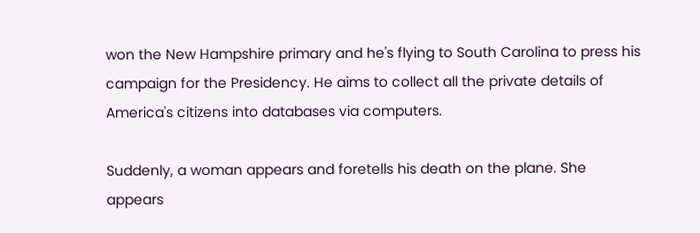won the New Hampshire primary and he's flying to South Carolina to press his campaign for the Presidency. He aims to collect all the private details of America's citizens into databases via computers.

Suddenly, a woman appears and foretells his death on the plane. She appears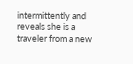intermittently and reveals she is a traveler from a new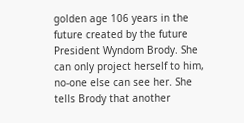golden age 106 years in the future created by the future President Wyndom Brody. She can only project herself to him, no-one else can see her. She tells Brody that another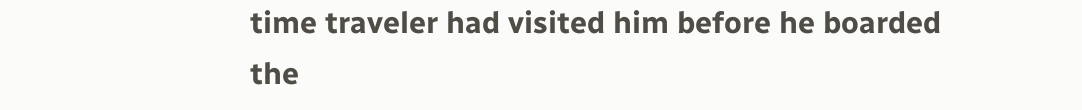time traveler had visited him before he boarded the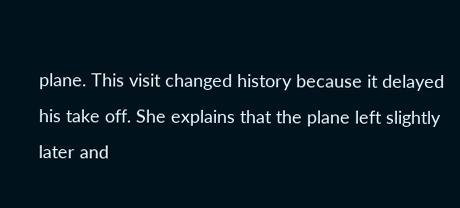plane. This visit changed history because it delayed his take off. She explains that the plane left slightly later and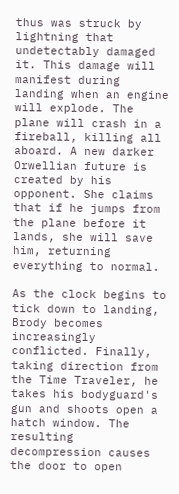thus was struck by lightning that undetectably damaged it. This damage will manifest during landing when an engine will explode. The plane will crash in a fireball, killing all aboard. A new darker Orwellian future is created by his opponent. She claims that if he jumps from the plane before it lands, she will save him, returning everything to normal.

As the clock begins to tick down to landing, Brody becomes increasingly conflicted. Finally, taking direction from the Time Traveler, he takes his bodyguard's gun and shoots open a hatch window. The resulting decompression causes the door to open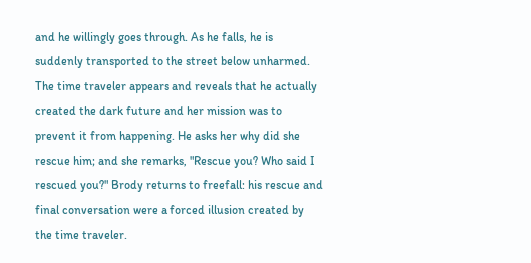and he willingly goes through. As he falls, he is suddenly transported to the street below unharmed. The time traveler appears and reveals that he actually created the dark future and her mission was to prevent it from happening. He asks her why did she rescue him; and she remarks, "Rescue you? Who said I rescued you?" Brody returns to freefall: his rescue and final conversation were a forced illusion created by the time traveler.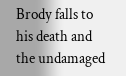Brody falls to his death and the undamaged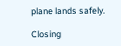plane lands safely.

Closing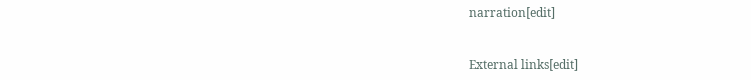narration[edit]


External links[edit]